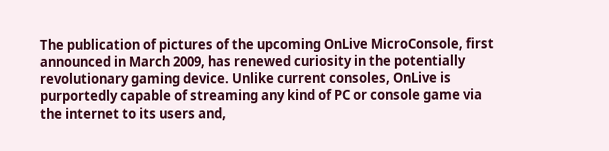The publication of pictures of the upcoming OnLive MicroConsole, first announced in March 2009, has renewed curiosity in the potentially revolutionary gaming device. Unlike current consoles, OnLive is purportedly capable of streaming any kind of PC or console game via the internet to its users and,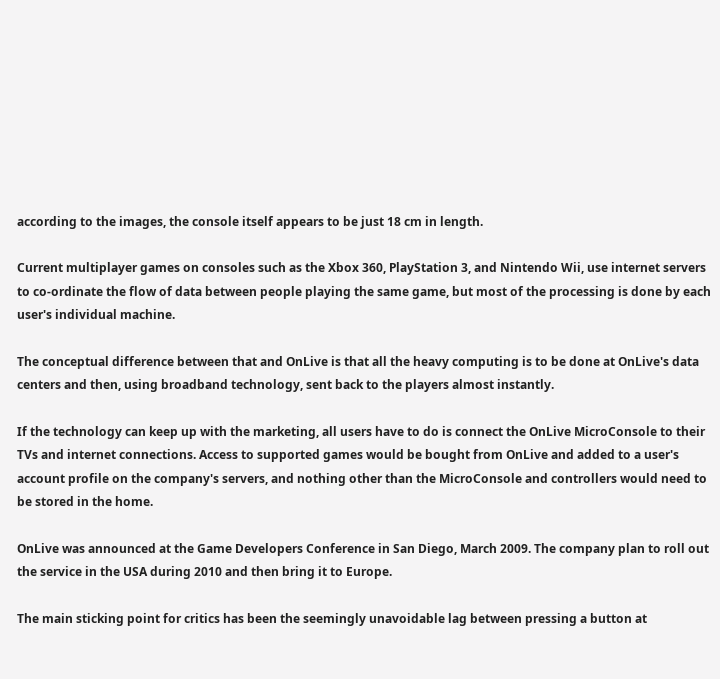according to the images, the console itself appears to be just 18 cm in length.

Current multiplayer games on consoles such as the Xbox 360, PlayStation 3, and Nintendo Wii, use internet servers to co-ordinate the flow of data between people playing the same game, but most of the processing is done by each user's individual machine.

The conceptual difference between that and OnLive is that all the heavy computing is to be done at OnLive's data centers and then, using broadband technology, sent back to the players almost instantly.

If the technology can keep up with the marketing, all users have to do is connect the OnLive MicroConsole to their TVs and internet connections. Access to supported games would be bought from OnLive and added to a user's account profile on the company's servers, and nothing other than the MicroConsole and controllers would need to be stored in the home.

OnLive was announced at the Game Developers Conference in San Diego, March 2009. The company plan to roll out the service in the USA during 2010 and then bring it to Europe.

The main sticking point for critics has been the seemingly unavoidable lag between pressing a button at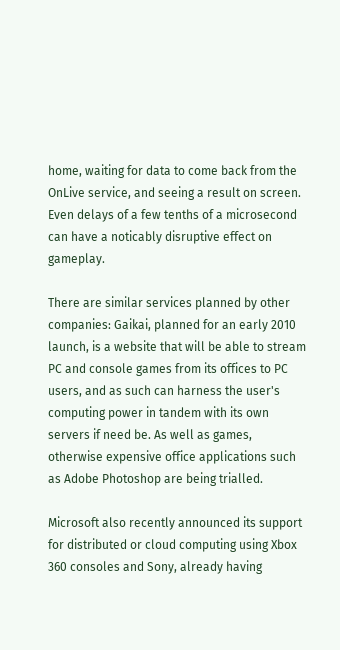home, waiting for data to come back from the OnLive service, and seeing a result on screen. Even delays of a few tenths of a microsecond can have a noticably disruptive effect on gameplay.

There are similar services planned by other companies: Gaikai, planned for an early 2010 launch, is a website that will be able to stream PC and console games from its offices to PC users, and as such can harness the user's computing power in tandem with its own servers if need be. As well as games, otherwise expensive office applications such as Adobe Photoshop are being trialled.

Microsoft also recently announced its support for distributed or cloud computing using Xbox 360 consoles and Sony, already having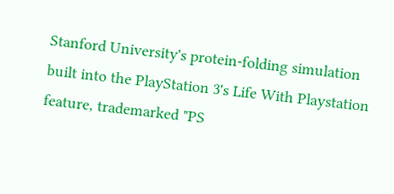Stanford University's protein-folding simulation built into the PlayStation 3's Life With Playstation feature, trademarked "PS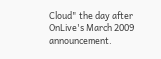Cloud" the day after OnLive's March 2009 announcement.